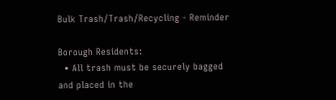Bulk Trash/Trash/Recycling - Reminder

Borough Residents:
  • All trash must be securely bagged and placed in the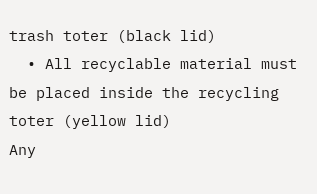trash toter (black lid)
  • All recyclable material must be placed inside the recycling toter (yellow lid)
Any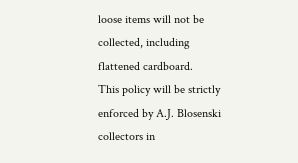loose items will not be collected, including flattened cardboard.
This policy will be strictly enforced by A.J. Blosenski collectors in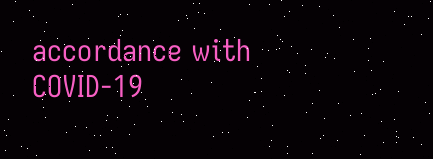accordance with COVID-19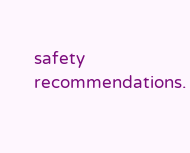safety recommendations.